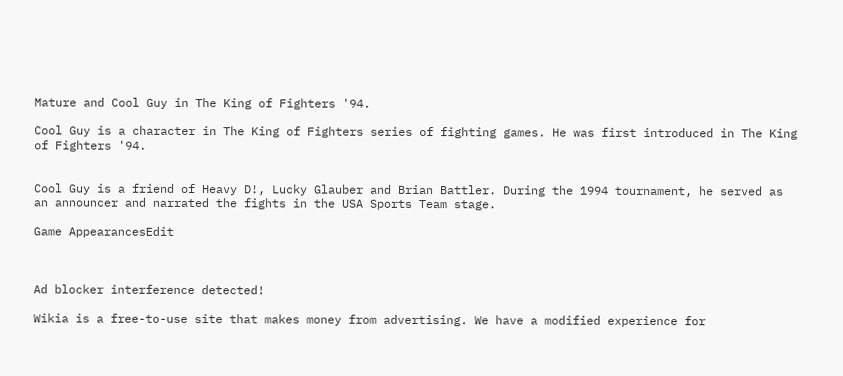Mature and Cool Guy in The King of Fighters '94.

Cool Guy is a character in The King of Fighters series of fighting games. He was first introduced in The King of Fighters '94.


Cool Guy is a friend of Heavy D!, Lucky Glauber and Brian Battler. During the 1994 tournament, he served as an announcer and narrated the fights in the USA Sports Team stage.

Game AppearancesEdit



Ad blocker interference detected!

Wikia is a free-to-use site that makes money from advertising. We have a modified experience for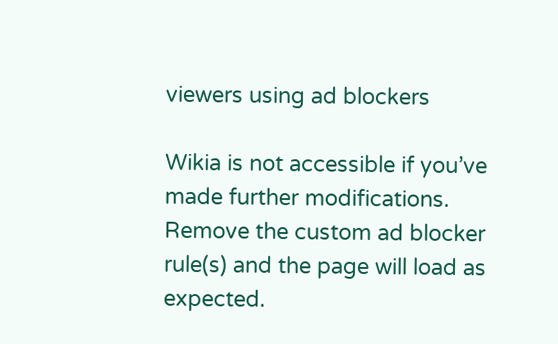viewers using ad blockers

Wikia is not accessible if you’ve made further modifications. Remove the custom ad blocker rule(s) and the page will load as expected.